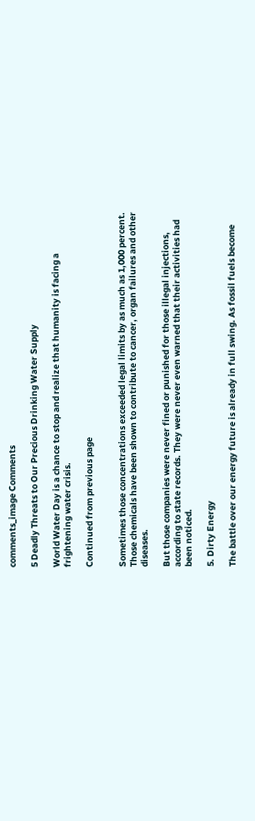comments_image Comments

5 Deadly Threats to Our Precious Drinking Water Supply

World Water Day is a chance to stop and realize that humanity is facing a frightening water crisis.

Continued from previous page


Sometimes those concentrations exceeded legal limits by as much as 1,000 percent. Those chemicals have been shown to contribute to cancer, organ failures and other diseases.

But those companies were never fined or punished for those illegal injections, according to state records. They were never even warned that their activities had been noticed.

5. Dirty Energy

The battle over our energy future is already in full swing. As fossil fuels become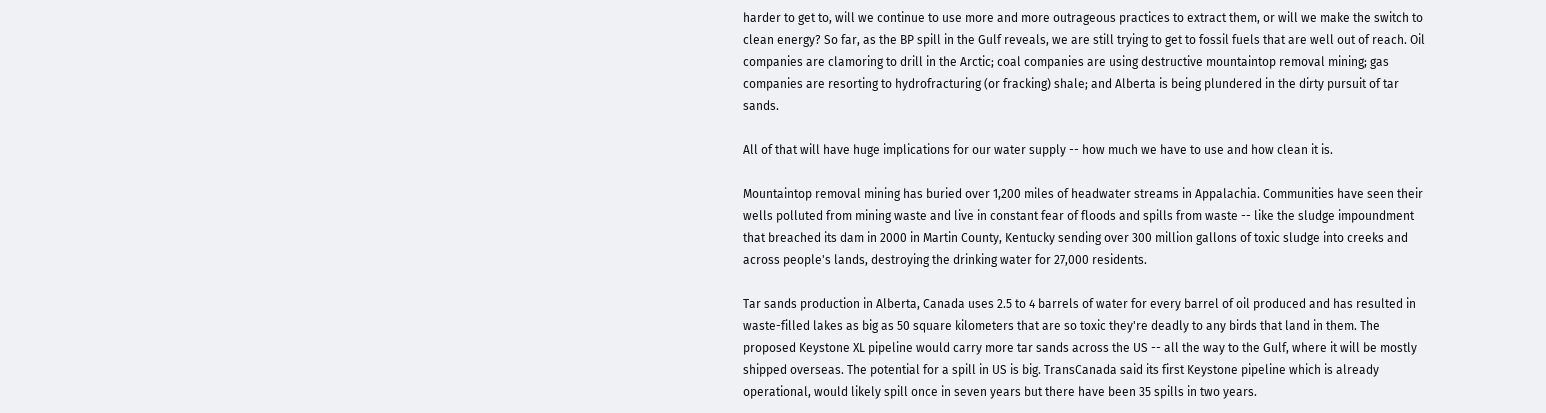harder to get to, will we continue to use more and more outrageous practices to extract them, or will we make the switch to clean energy? So far, as the BP spill in the Gulf reveals, we are still trying to get to fossil fuels that are well out of reach. Oil companies are clamoring to drill in the Arctic; coal companies are using destructive mountaintop removal mining; gas companies are resorting to hydrofracturing (or fracking) shale; and Alberta is being plundered in the dirty pursuit of tar sands.

All of that will have huge implications for our water supply -- how much we have to use and how clean it is.

Mountaintop removal mining has buried over 1,200 miles of headwater streams in Appalachia. Communities have seen their wells polluted from mining waste and live in constant fear of floods and spills from waste -- like the sludge impoundment that breached its dam in 2000 in Martin County, Kentucky sending over 300 million gallons of toxic sludge into creeks and across people's lands, destroying the drinking water for 27,000 residents.

Tar sands production in Alberta, Canada uses 2.5 to 4 barrels of water for every barrel of oil produced and has resulted in waste-filled lakes as big as 50 square kilometers that are so toxic they're deadly to any birds that land in them. The proposed Keystone XL pipeline would carry more tar sands across the US -- all the way to the Gulf, where it will be mostly shipped overseas. The potential for a spill in US is big. TransCanada said its first Keystone pipeline which is already operational, would likely spill once in seven years but there have been 35 spills in two years.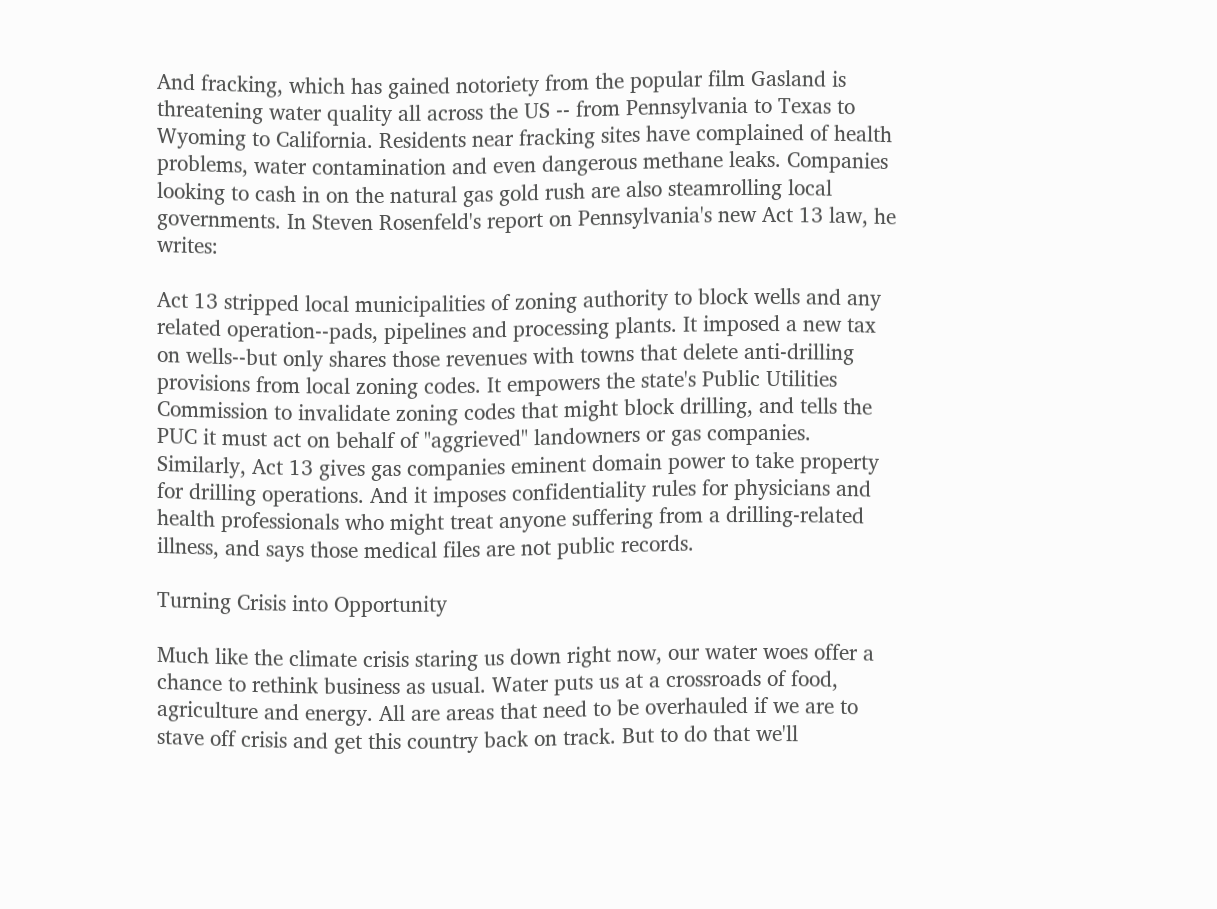And fracking, which has gained notoriety from the popular film Gasland is threatening water quality all across the US -- from Pennsylvania to Texas to Wyoming to California. Residents near fracking sites have complained of health problems, water contamination and even dangerous methane leaks. Companies looking to cash in on the natural gas gold rush are also steamrolling local governments. In Steven Rosenfeld's report on Pennsylvania's new Act 13 law, he writes:

Act 13 stripped local municipalities of zoning authority to block wells and any related operation--pads, pipelines and processing plants. It imposed a new tax on wells--but only shares those revenues with towns that delete anti-drilling provisions from local zoning codes. It empowers the state's Public Utilities Commission to invalidate zoning codes that might block drilling, and tells the PUC it must act on behalf of "aggrieved" landowners or gas companies. Similarly, Act 13 gives gas companies eminent domain power to take property for drilling operations. And it imposes confidentiality rules for physicians and health professionals who might treat anyone suffering from a drilling-related illness, and says those medical files are not public records.

Turning Crisis into Opportunity

Much like the climate crisis staring us down right now, our water woes offer a chance to rethink business as usual. Water puts us at a crossroads of food, agriculture and energy. All are areas that need to be overhauled if we are to stave off crisis and get this country back on track. But to do that we'll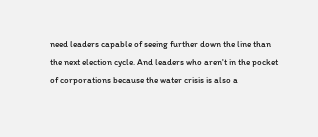need leaders capable of seeing further down the line than the next election cycle. And leaders who aren't in the pocket of corporations because the water crisis is also a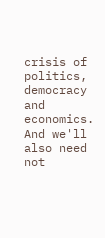crisis of politics, democracy and economics. And we'll also need not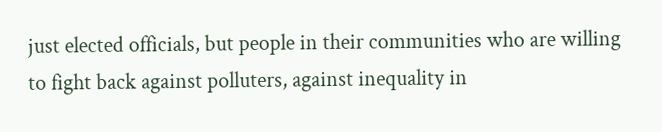just elected officials, but people in their communities who are willing to fight back against polluters, against inequality in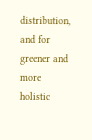distribution, and for greener and more holistic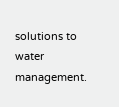solutions to water management.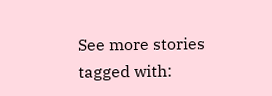See more stories tagged with: